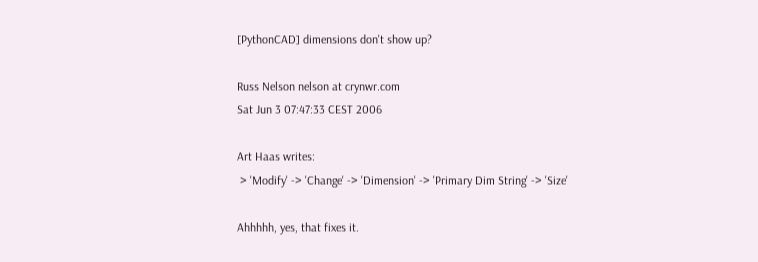[PythonCAD] dimensions don't show up?

Russ Nelson nelson at crynwr.com
Sat Jun 3 07:47:33 CEST 2006

Art Haas writes:
 > 'Modify' -> 'Change' -> 'Dimension' -> 'Primary Dim String' -> 'Size'

Ahhhhh, yes, that fixes it.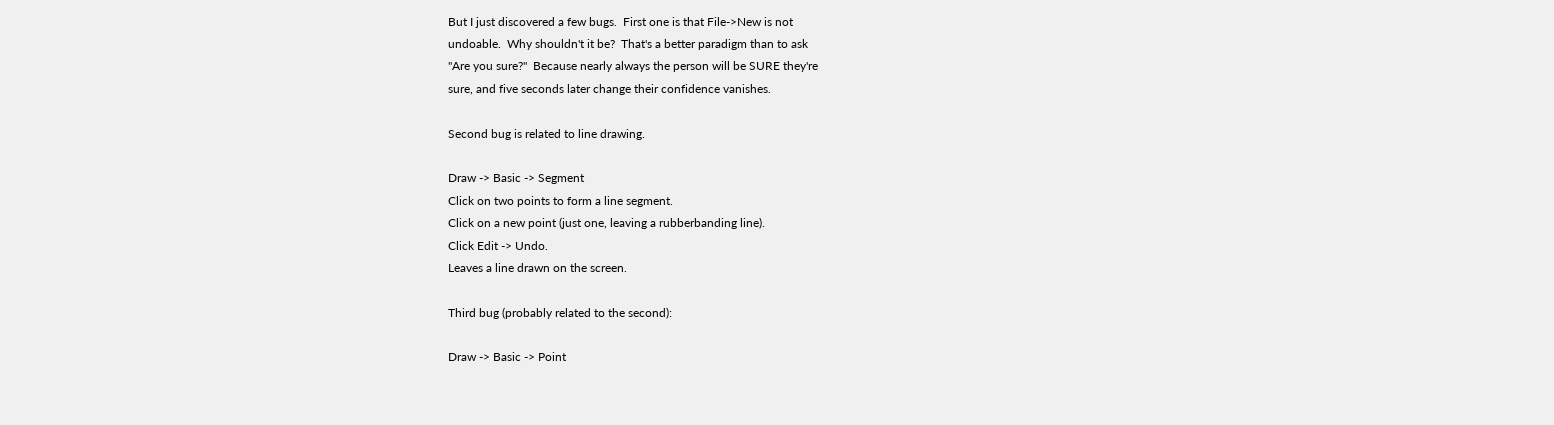But I just discovered a few bugs.  First one is that File->New is not
undoable.  Why shouldn't it be?  That's a better paradigm than to ask
"Are you sure?"  Because nearly always the person will be SURE they're
sure, and five seconds later change their confidence vanishes.

Second bug is related to line drawing.

Draw -> Basic -> Segment
Click on two points to form a line segment.
Click on a new point (just one, leaving a rubberbanding line).
Click Edit -> Undo.
Leaves a line drawn on the screen.

Third bug (probably related to the second):

Draw -> Basic -> Point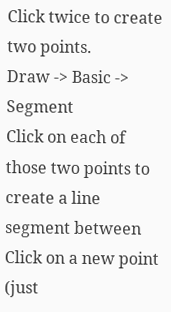Click twice to create two points.
Draw -> Basic -> Segment
Click on each of those two points to create a line segment between
Click on a new point (just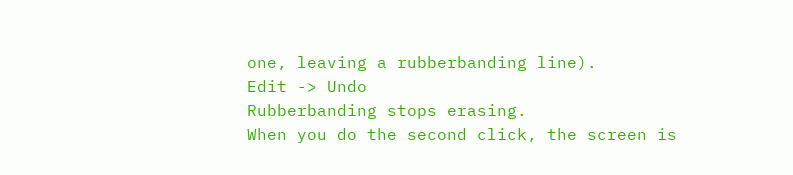one, leaving a rubberbanding line).
Edit -> Undo
Rubberbanding stops erasing.
When you do the second click, the screen is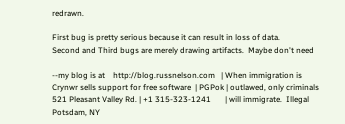redrawn.

First bug is pretty serious because it can result in loss of data.
Second and Third bugs are merely drawing artifacts.  Maybe don't need

--my blog is at    http://blog.russnelson.com   | When immigration is
Crynwr sells support for free software  | PGPok | outlawed, only criminals
521 Pleasant Valley Rd. | +1 315-323-1241       | will immigrate.  Illegal
Potsdam, NY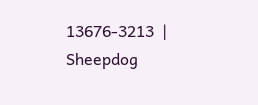13676-3213  |     Sheepdog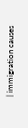| immigration causes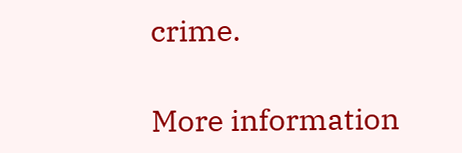crime.

More information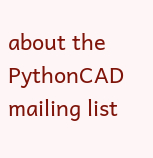about the PythonCAD mailing list